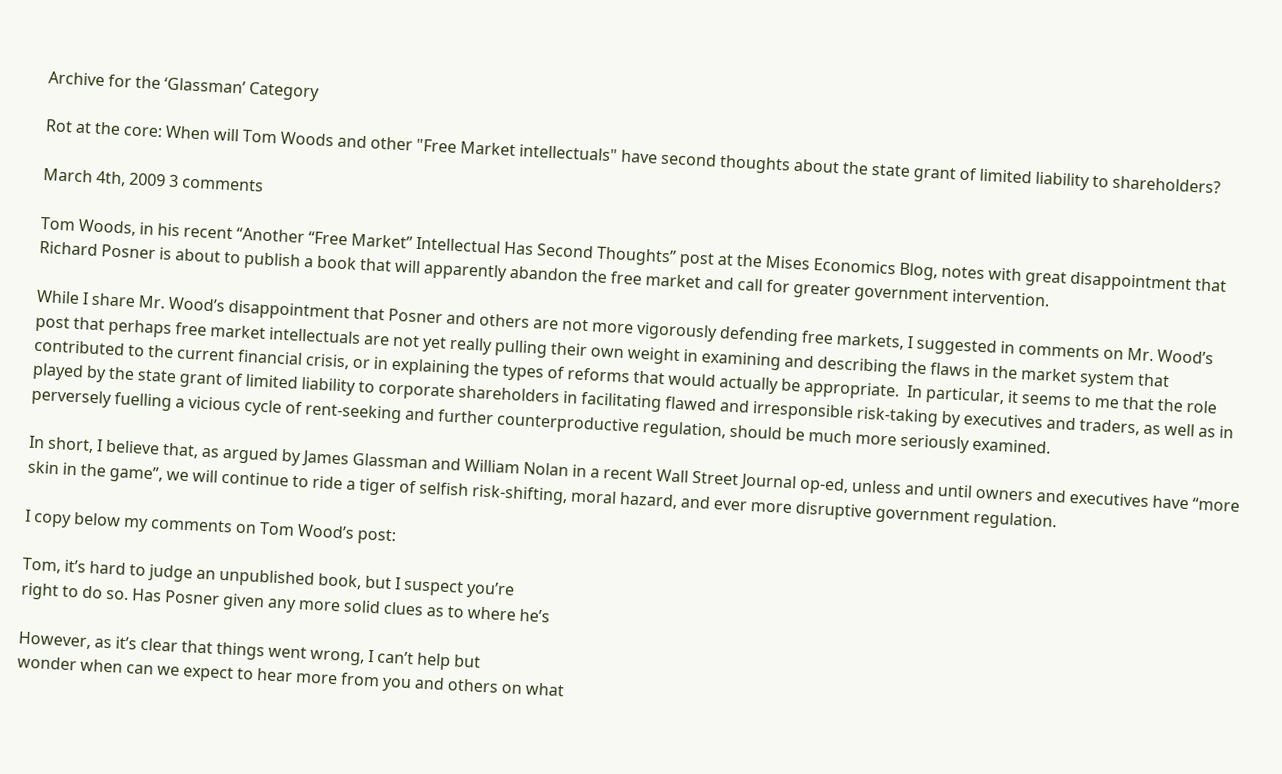Archive for the ‘Glassman’ Category

Rot at the core: When will Tom Woods and other "Free Market intellectuals" have second thoughts about the state grant of limited liability to shareholders?

March 4th, 2009 3 comments

Tom Woods, in his recent “Another “Free Market” Intellectual Has Second Thoughts” post at the Mises Economics Blog, notes with great disappointment that Richard Posner is about to publish a book that will apparently abandon the free market and call for greater government intervention.

While I share Mr. Wood’s disappointment that Posner and others are not more vigorously defending free markets, I suggested in comments on Mr. Wood’s post that perhaps free market intellectuals are not yet really pulling their own weight in examining and describing the flaws in the market system that contributed to the current financial crisis, or in explaining the types of reforms that would actually be appropriate.  In particular, it seems to me that the role played by the state grant of limited liability to corporate shareholders in facilitating flawed and irresponsible risk-taking by executives and traders, as well as in perversely fuelling a vicious cycle of rent-seeking and further counterproductive regulation, should be much more seriously examined.

In short, I believe that, as argued by James Glassman and William Nolan in a recent Wall Street Journal op-ed, unless and until owners and executives have “more skin in the game”, we will continue to ride a tiger of selfish risk-shifting, moral hazard, and ever more disruptive government regulation.

I copy below my comments on Tom Wood’s post:

Tom, it’s hard to judge an unpublished book, but I suspect you’re
right to do so. Has Posner given any more solid clues as to where he’s

However, as it’s clear that things went wrong, I can’t help but
wonder when can we expect to hear more from you and others on what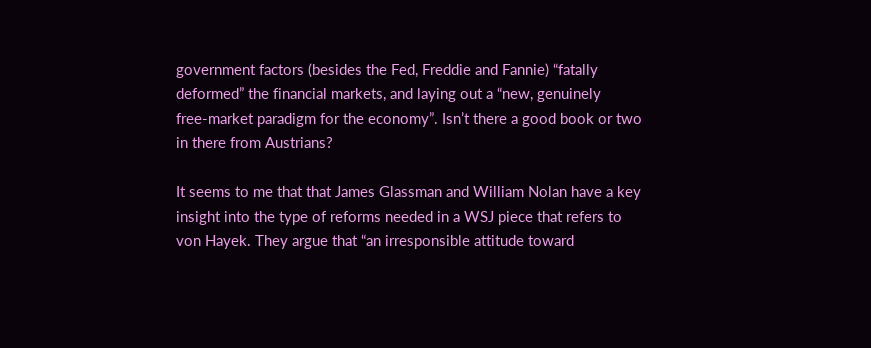government factors (besides the Fed, Freddie and Fannie) “fatally
deformed” the financial markets, and laying out a “new, genuinely
free-market paradigm for the economy”. Isn’t there a good book or two
in there from Austrians?

It seems to me that that James Glassman and William Nolan have a key
insight into the type of reforms needed in a WSJ piece that refers to
von Hayek. They argue that “an irresponsible attitude toward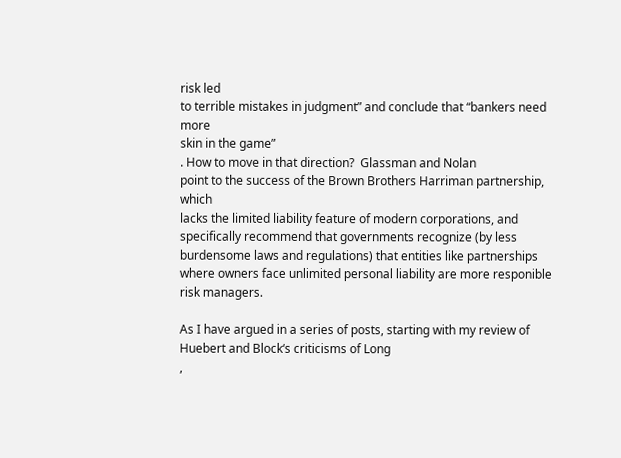risk led
to terrible mistakes in judgment” and conclude that “bankers need more
skin in the game”
. How to move in that direction?  Glassman and Nolan
point to the success of the Brown Brothers Harriman partnership, which
lacks the limited liability feature of modern corporations, and specifically recommend that governments recognize (by less burdensome laws and regulations) that entities like partnerships where owners face unlimited personal liability are more responible risk managers.

As I have argued in a series of posts, starting with my review of
Huebert and Block‘s criticisms of Long
,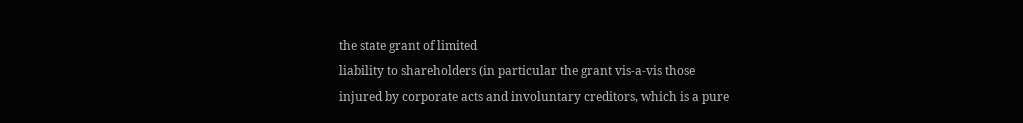the state grant of limited
liability to shareholders (in particular the grant vis-a-vis those
injured by corporate acts and involuntary creditors, which is a pure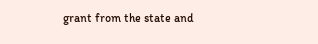grant from the state and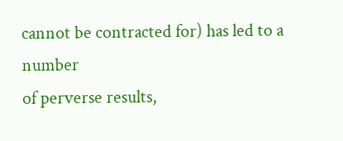cannot be contracted for) has led to a number
of perverse results,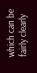which can be fairly clearly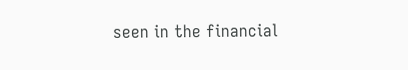seen in the financial